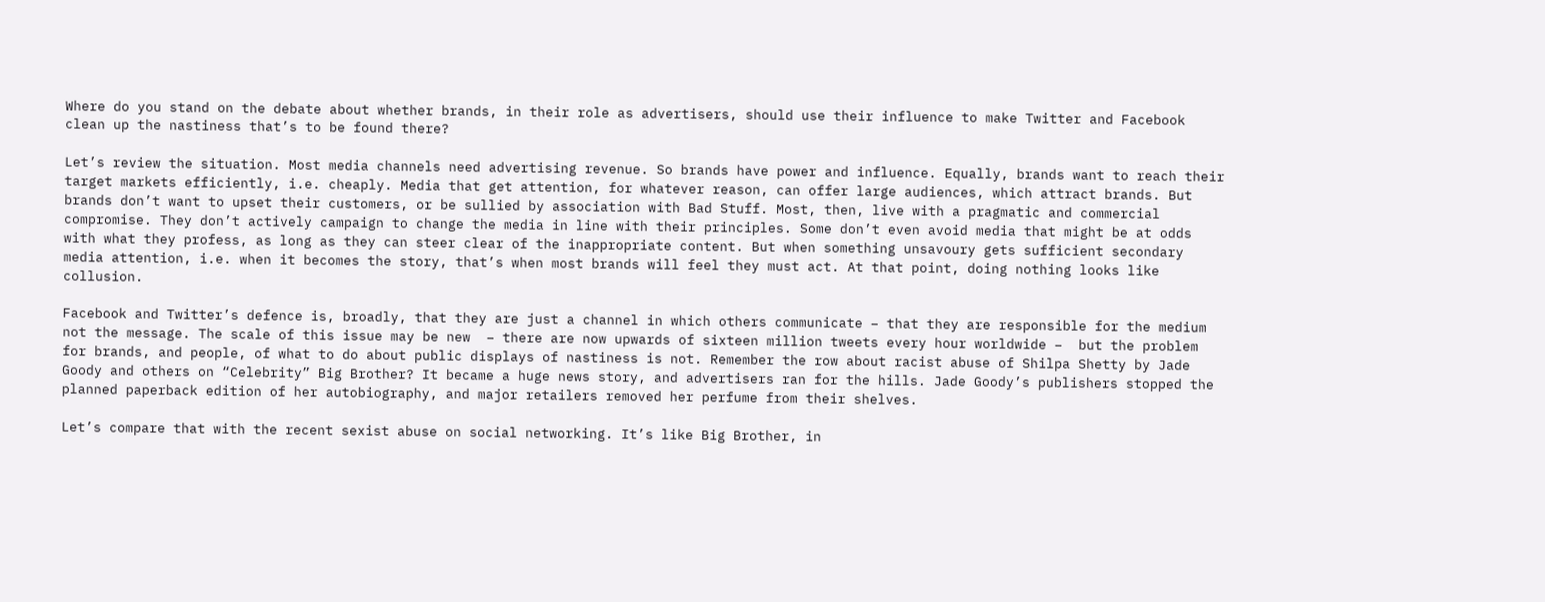Where do you stand on the debate about whether brands, in their role as advertisers, should use their influence to make Twitter and Facebook clean up the nastiness that’s to be found there?

Let’s review the situation. Most media channels need advertising revenue. So brands have power and influence. Equally, brands want to reach their target markets efficiently, i.e. cheaply. Media that get attention, for whatever reason, can offer large audiences, which attract brands. But brands don’t want to upset their customers, or be sullied by association with Bad Stuff. Most, then, live with a pragmatic and commercial compromise. They don’t actively campaign to change the media in line with their principles. Some don’t even avoid media that might be at odds with what they profess, as long as they can steer clear of the inappropriate content. But when something unsavoury gets sufficient secondary media attention, i.e. when it becomes the story, that’s when most brands will feel they must act. At that point, doing nothing looks like collusion.

Facebook and Twitter’s defence is, broadly, that they are just a channel in which others communicate – that they are responsible for the medium not the message. The scale of this issue may be new  – there are now upwards of sixteen million tweets every hour worldwide –  but the problem for brands, and people, of what to do about public displays of nastiness is not. Remember the row about racist abuse of Shilpa Shetty by Jade Goody and others on “Celebrity” Big Brother? It became a huge news story, and advertisers ran for the hills. Jade Goody’s publishers stopped the planned paperback edition of her autobiography, and major retailers removed her perfume from their shelves.

Let’s compare that with the recent sexist abuse on social networking. It’s like Big Brother, in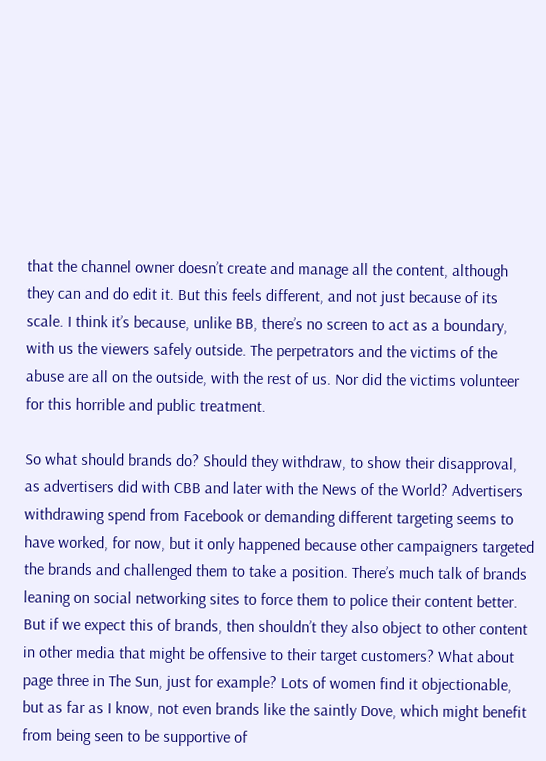that the channel owner doesn’t create and manage all the content, although they can and do edit it. But this feels different, and not just because of its scale. I think it’s because, unlike BB, there’s no screen to act as a boundary, with us the viewers safely outside. The perpetrators and the victims of the abuse are all on the outside, with the rest of us. Nor did the victims volunteer for this horrible and public treatment.

So what should brands do? Should they withdraw, to show their disapproval, as advertisers did with CBB and later with the News of the World? Advertisers withdrawing spend from Facebook or demanding different targeting seems to have worked, for now, but it only happened because other campaigners targeted the brands and challenged them to take a position. There’s much talk of brands leaning on social networking sites to force them to police their content better. But if we expect this of brands, then shouldn’t they also object to other content in other media that might be offensive to their target customers? What about page three in The Sun, just for example? Lots of women find it objectionable, but as far as I know, not even brands like the saintly Dove, which might benefit from being seen to be supportive of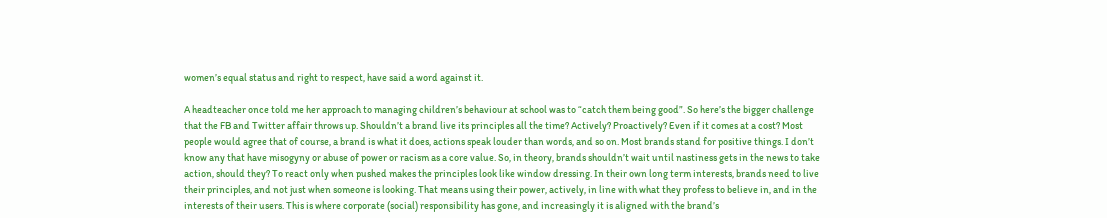women’s equal status and right to respect, have said a word against it.

A headteacher once told me her approach to managing children’s behaviour at school was to “catch them being good”. So here’s the bigger challenge that the FB and Twitter affair throws up. Shouldn’t a brand live its principles all the time? Actively? Proactively? Even if it comes at a cost? Most people would agree that of course, a brand is what it does, actions speak louder than words, and so on. Most brands stand for positive things. I don’t know any that have misogyny or abuse of power or racism as a core value. So, in theory, brands shouldn’t wait until nastiness gets in the news to take action, should they? To react only when pushed makes the principles look like window dressing. In their own long term interests, brands need to live their principles, and not just when someone is looking. That means using their power, actively, in line with what they profess to believe in, and in the interests of their users. This is where corporate (social) responsibility has gone, and increasingly it is aligned with the brand’s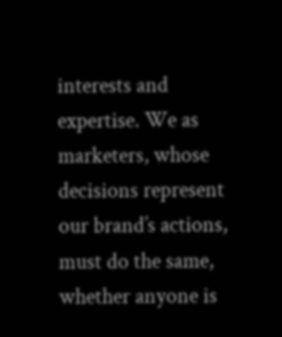interests and expertise. We as marketers, whose decisions represent our brand’s actions, must do the same, whether anyone is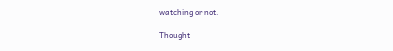watching or not.

Thought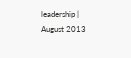leadership | August 2013